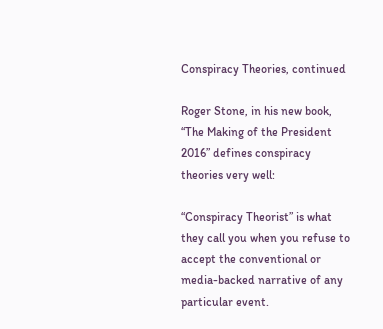Conspiracy Theories, continued

Roger Stone, in his new book, “The Making of the President 2016” defines conspiracy theories very well:

“Conspiracy Theorist” is what they call you when you refuse to accept the conventional or media-backed narrative of any particular event.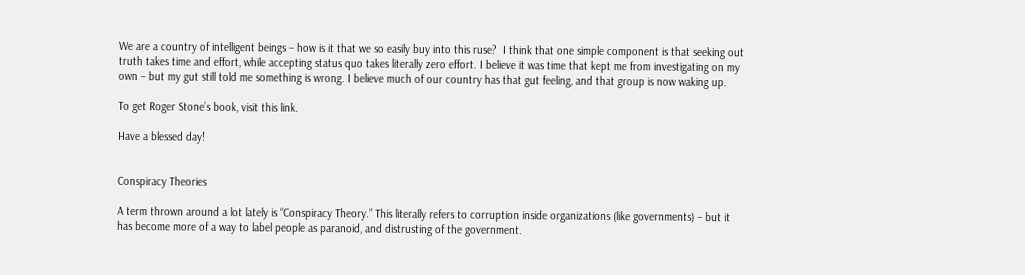We are a country of intelligent beings – how is it that we so easily buy into this ruse?  I think that one simple component is that seeking out truth takes time and effort, while accepting status quo takes literally zero effort. I believe it was time that kept me from investigating on my own – but my gut still told me something is wrong. I believe much of our country has that gut feeling, and that group is now waking up.

To get Roger Stone’s book, visit this link.

Have a blessed day!


Conspiracy Theories

A term thrown around a lot lately is “Conspiracy Theory.” This literally refers to corruption inside organizations (like governments) – but it has become more of a way to label people as paranoid, and distrusting of the government.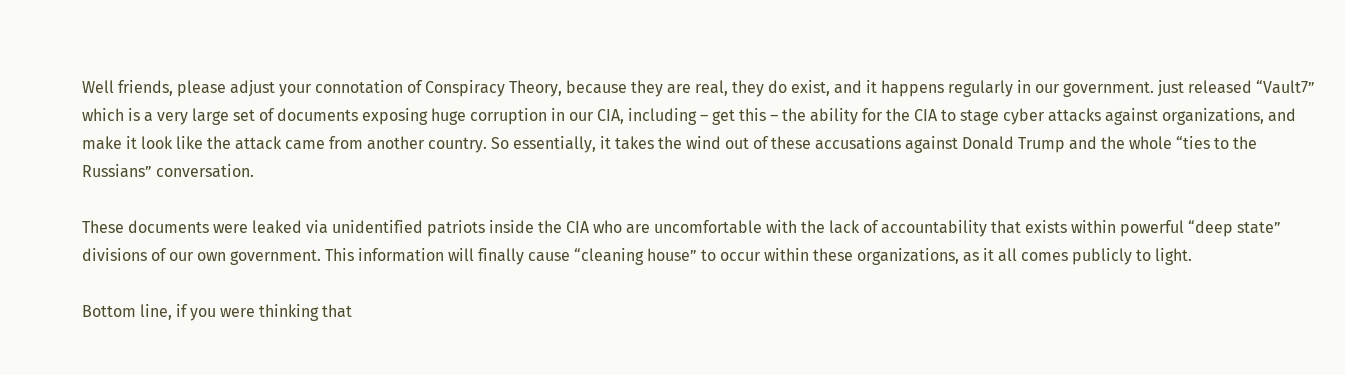Well friends, please adjust your connotation of Conspiracy Theory, because they are real, they do exist, and it happens regularly in our government. just released “Vault7” which is a very large set of documents exposing huge corruption in our CIA, including – get this – the ability for the CIA to stage cyber attacks against organizations, and make it look like the attack came from another country. So essentially, it takes the wind out of these accusations against Donald Trump and the whole “ties to the Russians” conversation.

These documents were leaked via unidentified patriots inside the CIA who are uncomfortable with the lack of accountability that exists within powerful “deep state” divisions of our own government. This information will finally cause “cleaning house” to occur within these organizations, as it all comes publicly to light.

Bottom line, if you were thinking that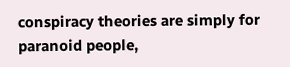conspiracy theories are simply for paranoid people,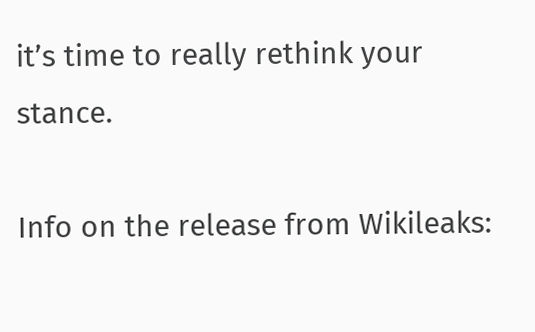it’s time to really rethink your stance.

Info on the release from Wikileaks: